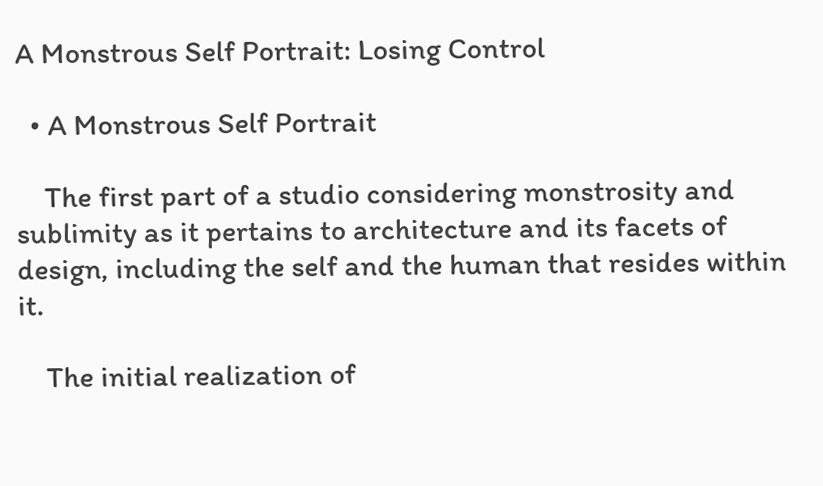A Monstrous Self Portrait: Losing Control

  • A Monstrous Self Portrait

    The first part of a studio considering monstrosity and sublimity as it pertains to architecture and its facets of design, including the self and the human that resides within it.

    The initial realization of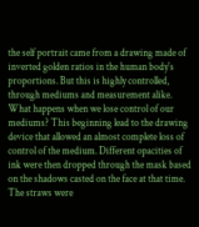the self portrait came from a drawing made of inverted golden ratios in the human body's proportions. But this is highly controlled, through mediums and measurement alike. What happens when we lose control of our mediums? This beginning lead to the drawing device that allowed an almost complete loss of control of the medium. Different opacities of ink were then dropped through the mask based on the shadows casted on the face at that time. The straws were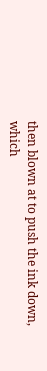then blown at to push the ink down, which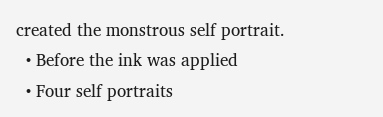created the monstrous self portrait.
  • Before the ink was applied
  • Four self portraits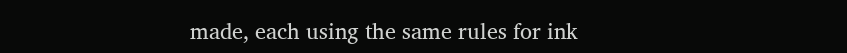made, each using the same rules for ink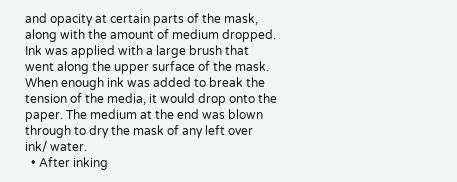and opacity at certain parts of the mask, along with the amount of medium dropped. Ink was applied with a large brush that went along the upper surface of the mask. When enough ink was added to break the tension of the media, it would drop onto the paper. The medium at the end was blown through to dry the mask of any left over ink/ water.
  • After inking